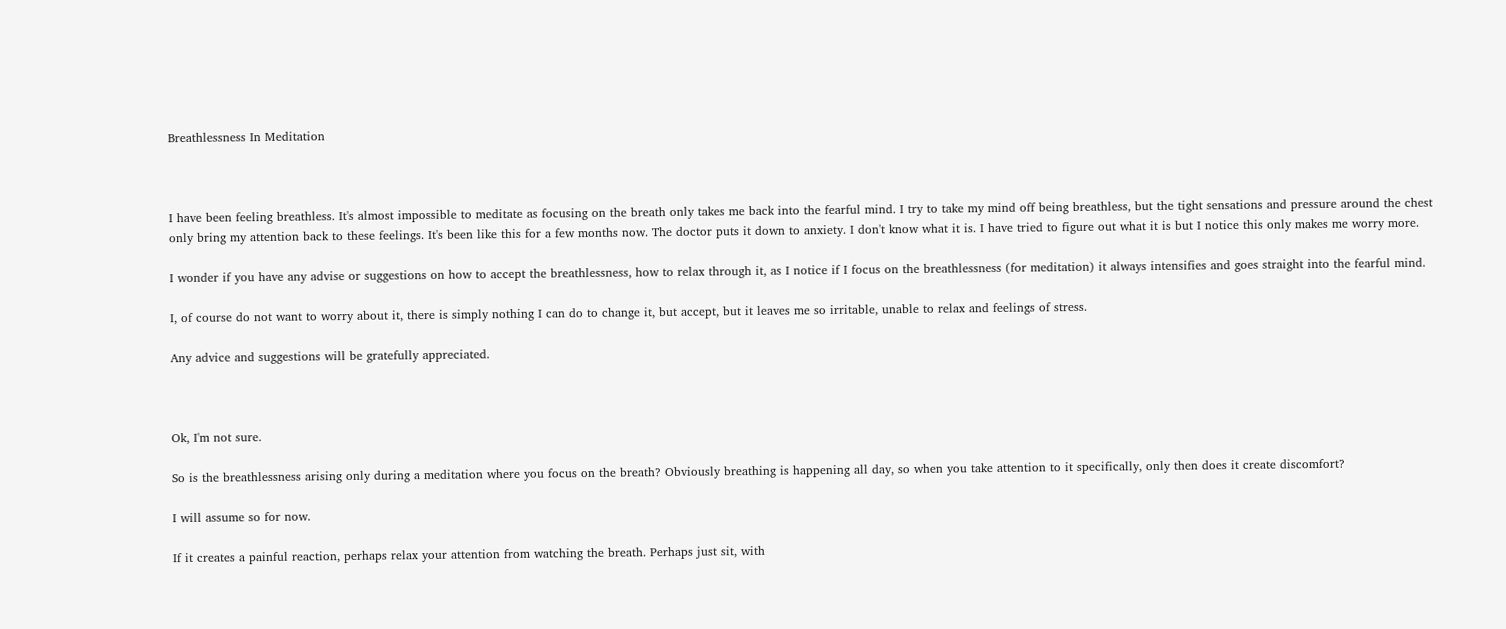Breathlessness In Meditation



I have been feeling breathless. It's almost impossible to meditate as focusing on the breath only takes me back into the fearful mind. I try to take my mind off being breathless, but the tight sensations and pressure around the chest only bring my attention back to these feelings. It's been like this for a few months now. The doctor puts it down to anxiety. I don't know what it is. I have tried to figure out what it is but I notice this only makes me worry more.

I wonder if you have any advise or suggestions on how to accept the breathlessness, how to relax through it, as I notice if I focus on the breathlessness (for meditation) it always intensifies and goes straight into the fearful mind.

I, of course do not want to worry about it, there is simply nothing I can do to change it, but accept, but it leaves me so irritable, unable to relax and feelings of stress.

Any advice and suggestions will be gratefully appreciated.



Ok, I'm not sure.

So is the breathlessness arising only during a meditation where you focus on the breath? Obviously breathing is happening all day, so when you take attention to it specifically, only then does it create discomfort?

I will assume so for now.

If it creates a painful reaction, perhaps relax your attention from watching the breath. Perhaps just sit, with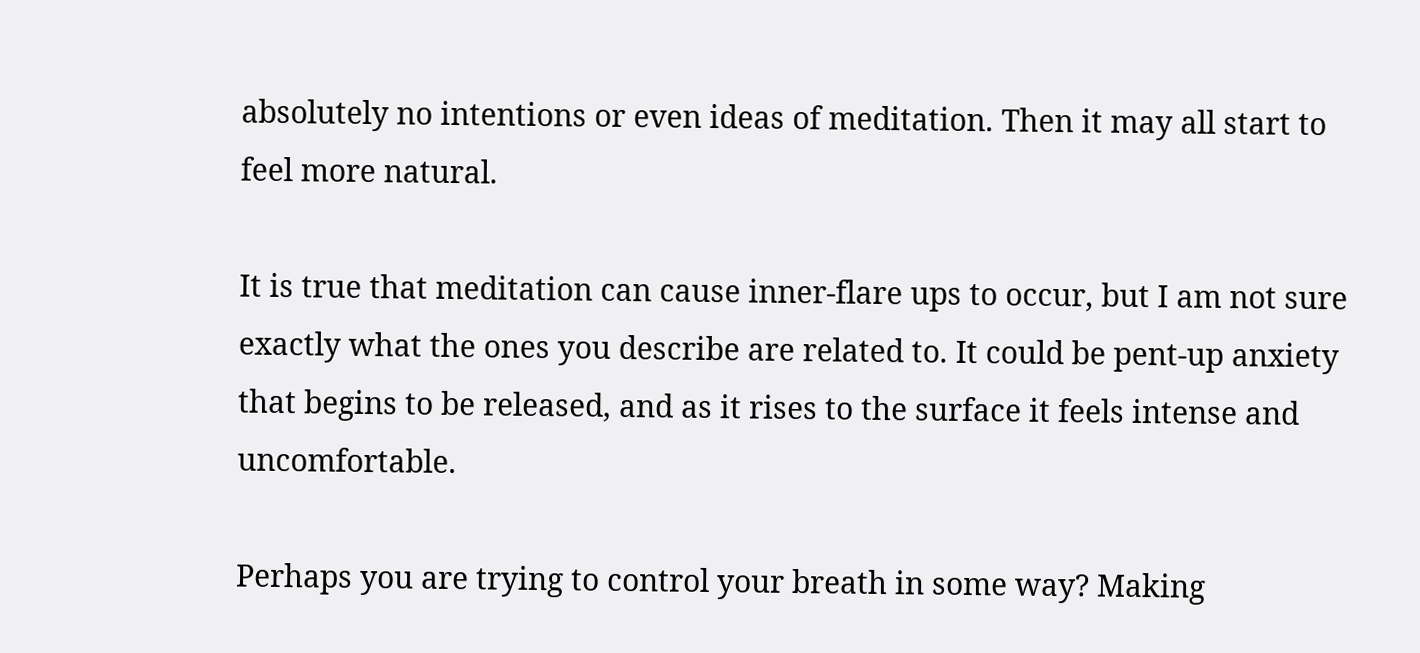absolutely no intentions or even ideas of meditation. Then it may all start to feel more natural.

It is true that meditation can cause inner-flare ups to occur, but I am not sure exactly what the ones you describe are related to. It could be pent-up anxiety that begins to be released, and as it rises to the surface it feels intense and uncomfortable.

Perhaps you are trying to control your breath in some way? Making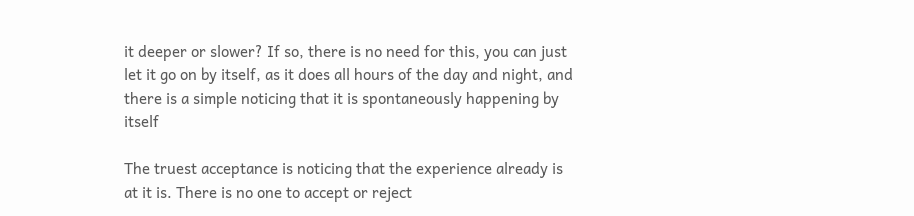it deeper or slower? If so, there is no need for this, you can just let it go on by itself, as it does all hours of the day and night, and there is a simple noticing that it is spontaneously happening by itself

The truest acceptance is noticing that the experience already is at it is. There is no one to accept or reject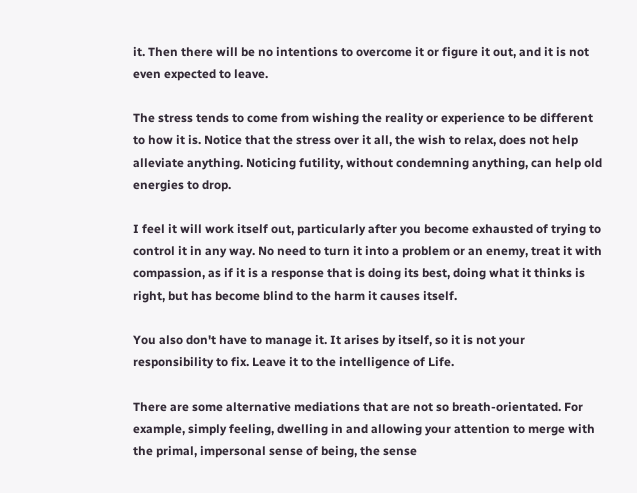it. Then there will be no intentions to overcome it or figure it out, and it is not even expected to leave.

The stress tends to come from wishing the reality or experience to be different to how it is. Notice that the stress over it all, the wish to relax, does not help alleviate anything. Noticing futility, without condemning anything, can help old energies to drop.

I feel it will work itself out, particularly after you become exhausted of trying to control it in any way. No need to turn it into a problem or an enemy, treat it with compassion, as if it is a response that is doing its best, doing what it thinks is right, but has become blind to the harm it causes itself.

You also don't have to manage it. It arises by itself, so it is not your responsibility to fix. Leave it to the intelligence of Life.

There are some alternative mediations that are not so breath-orientated. For example, simply feeling, dwelling in and allowing your attention to merge with the primal, impersonal sense of being, the sense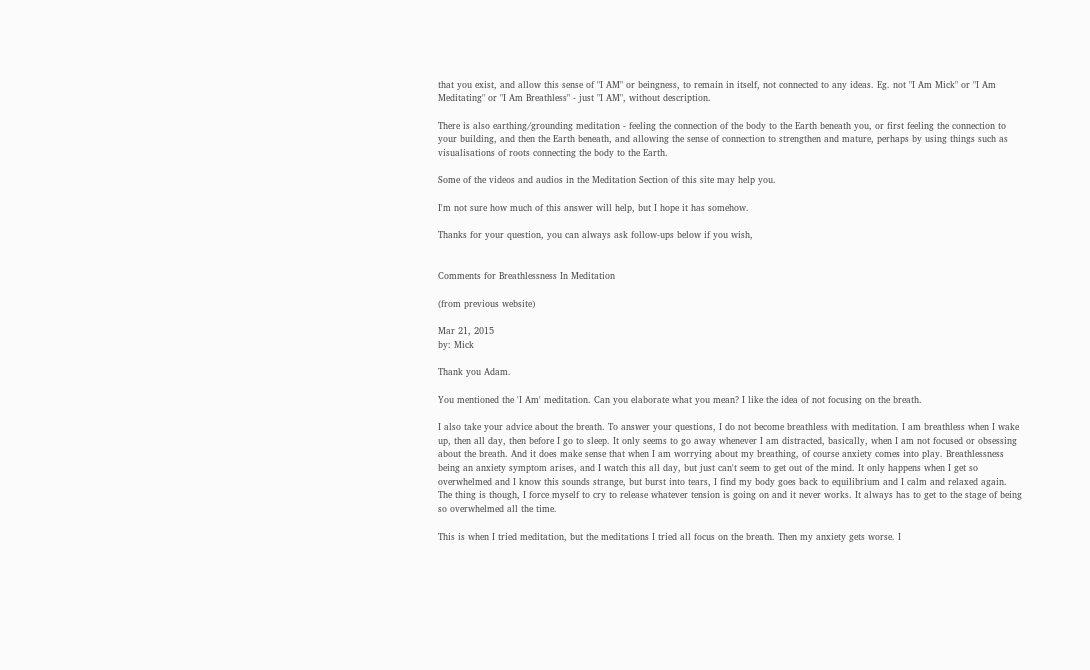that you exist, and allow this sense of "I AM" or beingness, to remain in itself, not connected to any ideas. Eg. not "I Am Mick" or "I Am Meditating" or "I Am Breathless" - just "I AM", without description.

There is also earthing/grounding meditation - feeling the connection of the body to the Earth beneath you, or first feeling the connection to your building, and then the Earth beneath, and allowing the sense of connection to strengthen and mature, perhaps by using things such as visualisations of roots connecting the body to the Earth.

Some of the videos and audios in the Meditation Section of this site may help you.

I'm not sure how much of this answer will help, but I hope it has somehow.

Thanks for your question, you can always ask follow-ups below if you wish,


Comments for Breathlessness In Meditation

(from previous website)

Mar 21, 2015
by: Mick

Thank you Adam.

You mentioned the 'I Am' meditation. Can you elaborate what you mean? I like the idea of not focusing on the breath.

I also take your advice about the breath. To answer your questions, I do not become breathless with meditation. I am breathless when I wake up, then all day, then before I go to sleep. It only seems to go away whenever I am distracted, basically, when I am not focused or obsessing about the breath. And it does make sense that when I am worrying about my breathing, of course anxiety comes into play. Breathlessness being an anxiety symptom arises, and I watch this all day, but just can't seem to get out of the mind. It only happens when I get so overwhelmed and I know this sounds strange, but burst into tears, I find my body goes back to equilibrium and I calm and relaxed again.
The thing is though, I force myself to cry to release whatever tension is going on and it never works. It always has to get to the stage of being so overwhelmed all the time.

This is when I tried meditation, but the meditations I tried all focus on the breath. Then my anxiety gets worse. I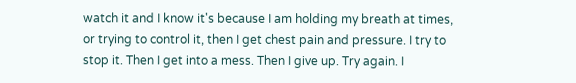watch it and I know it's because I am holding my breath at times, or trying to control it, then I get chest pain and pressure. I try to stop it. Then I get into a mess. Then I give up. Try again. I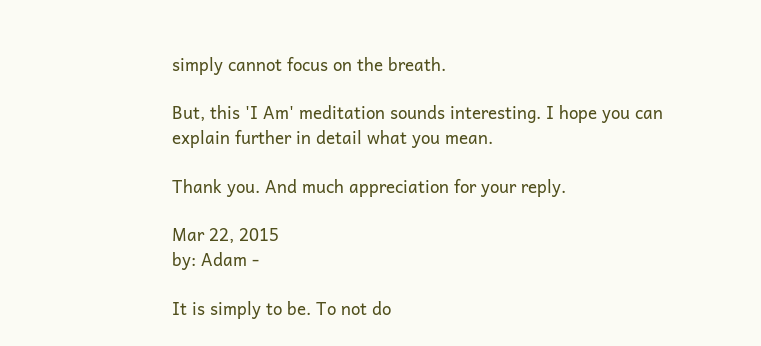simply cannot focus on the breath.

But, this 'I Am' meditation sounds interesting. I hope you can explain further in detail what you mean.

Thank you. And much appreciation for your reply.

Mar 22, 2015
by: Adam -

It is simply to be. To not do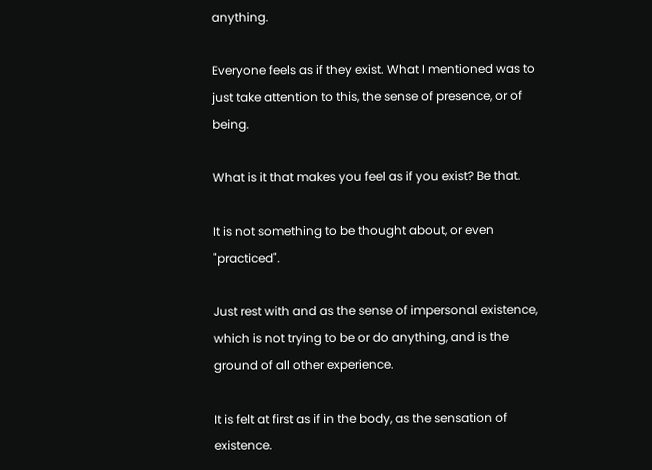anything.

Everyone feels as if they exist. What I mentioned was to just take attention to this, the sense of presence, or of being.

What is it that makes you feel as if you exist? Be that.

It is not something to be thought about, or even "practiced".

Just rest with and as the sense of impersonal existence, which is not trying to be or do anything, and is the ground of all other experience.

It is felt at first as if in the body, as the sensation of existence.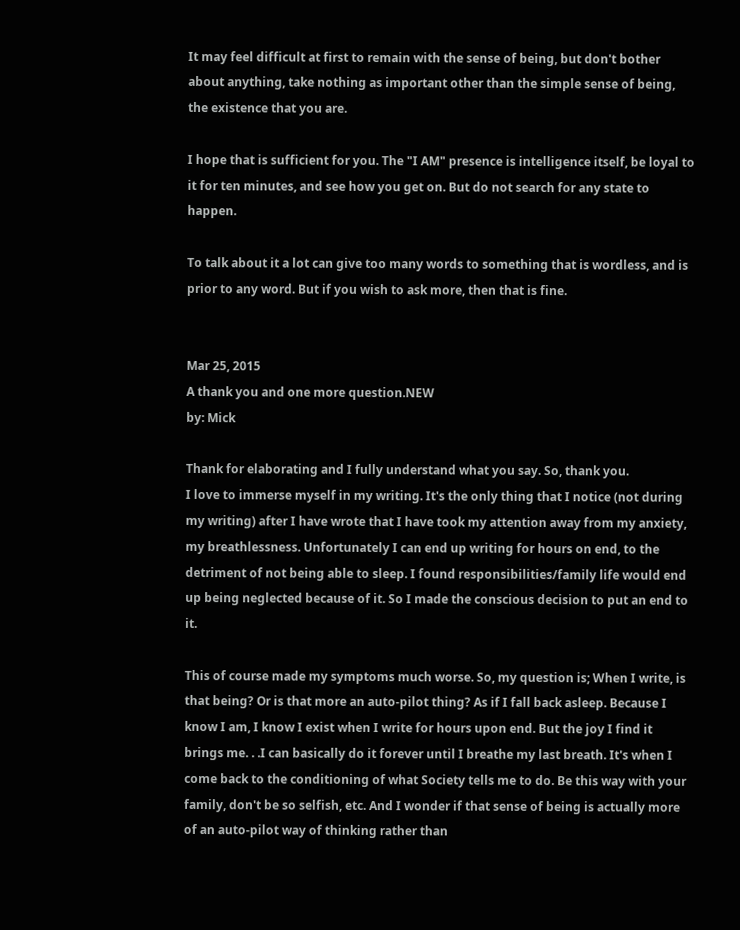It may feel difficult at first to remain with the sense of being, but don't bother about anything, take nothing as important other than the simple sense of being, the existence that you are.

I hope that is sufficient for you. The "I AM" presence is intelligence itself, be loyal to it for ten minutes, and see how you get on. But do not search for any state to happen.

To talk about it a lot can give too many words to something that is wordless, and is prior to any word. But if you wish to ask more, then that is fine.


Mar 25, 2015
A thank you and one more question.NEW
by: Mick

Thank for elaborating and I fully understand what you say. So, thank you.
I love to immerse myself in my writing. It's the only thing that I notice (not during my writing) after I have wrote that I have took my attention away from my anxiety, my breathlessness. Unfortunately I can end up writing for hours on end, to the detriment of not being able to sleep. I found responsibilities/family life would end up being neglected because of it. So I made the conscious decision to put an end to it.

This of course made my symptoms much worse. So, my question is; When I write, is that being? Or is that more an auto-pilot thing? As if I fall back asleep. Because I know I am, I know I exist when I write for hours upon end. But the joy I find it brings me. . .I can basically do it forever until I breathe my last breath. It's when I come back to the conditioning of what Society tells me to do. Be this way with your family, don't be so selfish, etc. And I wonder if that sense of being is actually more of an auto-pilot way of thinking rather than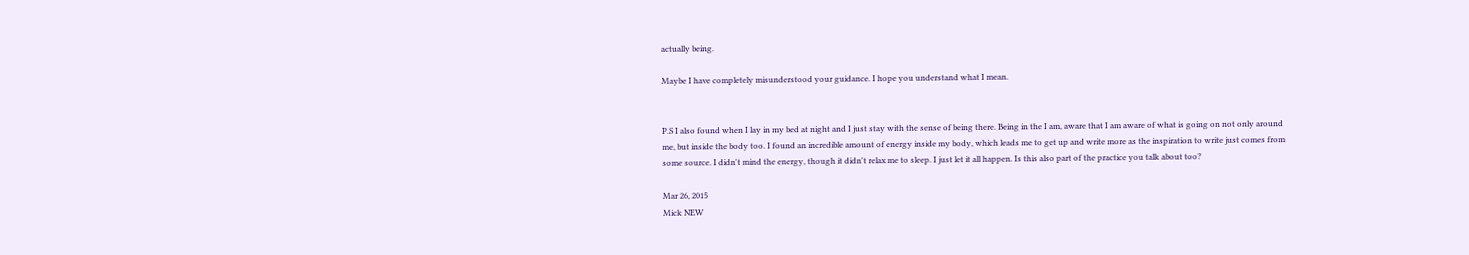actually being.

Maybe I have completely misunderstood your guidance. I hope you understand what I mean.


P.S I also found when I lay in my bed at night and I just stay with the sense of being there. Being in the I am, aware that I am aware of what is going on not only around me, but inside the body too. I found an incredible amount of energy inside my body, which leads me to get up and write more as the inspiration to write just comes from some source. I didn't mind the energy, though it didn't relax me to sleep. I just let it all happen. Is this also part of the practice you talk about too?

Mar 26, 2015
Mick NEW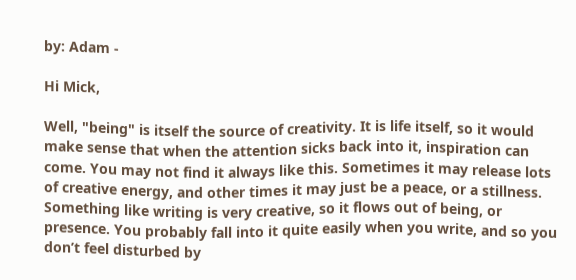by: Adam -

Hi Mick,

Well, "being" is itself the source of creativity. It is life itself, so it would make sense that when the attention sicks back into it, inspiration can come. You may not find it always like this. Sometimes it may release lots of creative energy, and other times it may just be a peace, or a stillness. Something like writing is very creative, so it flows out of being, or presence. You probably fall into it quite easily when you write, and so you don’t feel disturbed by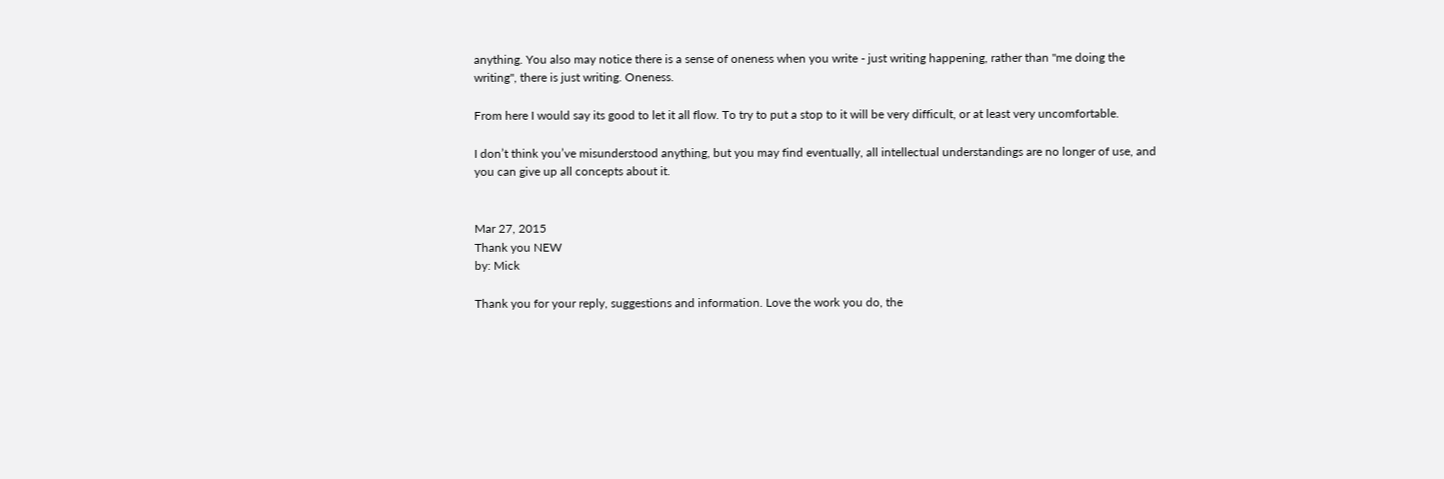anything. You also may notice there is a sense of oneness when you write - just writing happening, rather than "me doing the writing", there is just writing. Oneness.

From here I would say its good to let it all flow. To try to put a stop to it will be very difficult, or at least very uncomfortable.

I don’t think you’ve misunderstood anything, but you may find eventually, all intellectual understandings are no longer of use, and you can give up all concepts about it.


Mar 27, 2015
Thank you NEW
by: Mick

Thank you for your reply, suggestions and information. Love the work you do, the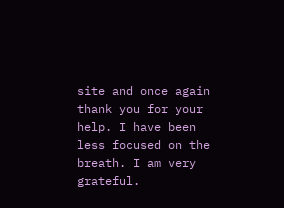site and once again thank you for your help. I have been less focused on the breath. I am very grateful.